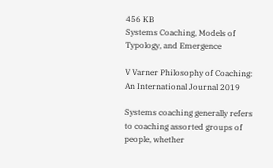456 KB
Systems Coaching, Models of Typology, and Emergence

V Varner Philosophy of Coaching: An International Journal 2019

Systems coaching generally refers to coaching assorted groups of people, whether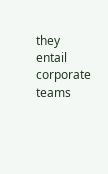they entail corporate teams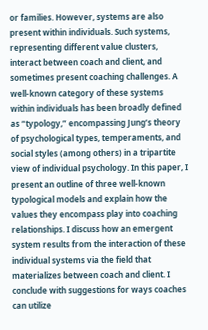or families. However, systems are also present within individuals. Such systems, representing different value clusters, interact between coach and client, and sometimes present coaching challenges. A well-known category of these systems within individuals has been broadly defined as “typology,” encompassing Jung’s theory of psychological types, temperaments, and social styles (among others) in a tripartite view of individual psychology. In this paper, I present an outline of three well-known typological models and explain how the values they encompass play into coaching relationships. I discuss how an emergent system results from the interaction of these individual systems via the field that materializes between coach and client. I conclude with suggestions for ways coaches can utilize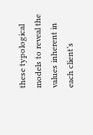these typological models to reveal the values inherent in each client’s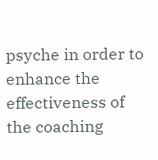psyche in order to enhance the effectiveness of the coaching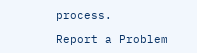process.

Report a Problem